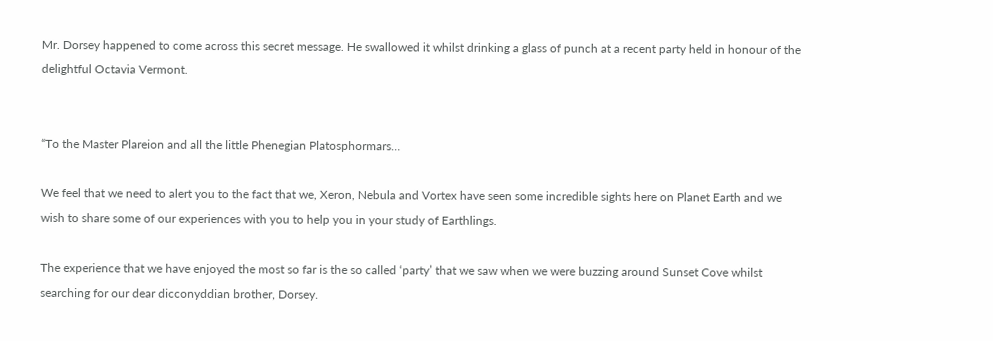Mr. Dorsey happened to come across this secret message. He swallowed it whilst drinking a glass of punch at a recent party held in honour of the delightful Octavia Vermont.


“To the Master Plareion and all the little Phenegian Platosphormars…

We feel that we need to alert you to the fact that we, Xeron, Nebula and Vortex have seen some incredible sights here on Planet Earth and we wish to share some of our experiences with you to help you in your study of Earthlings.

The experience that we have enjoyed the most so far is the so called ‘party’ that we saw when we were buzzing around Sunset Cove whilst searching for our dear dicconyddian brother, Dorsey.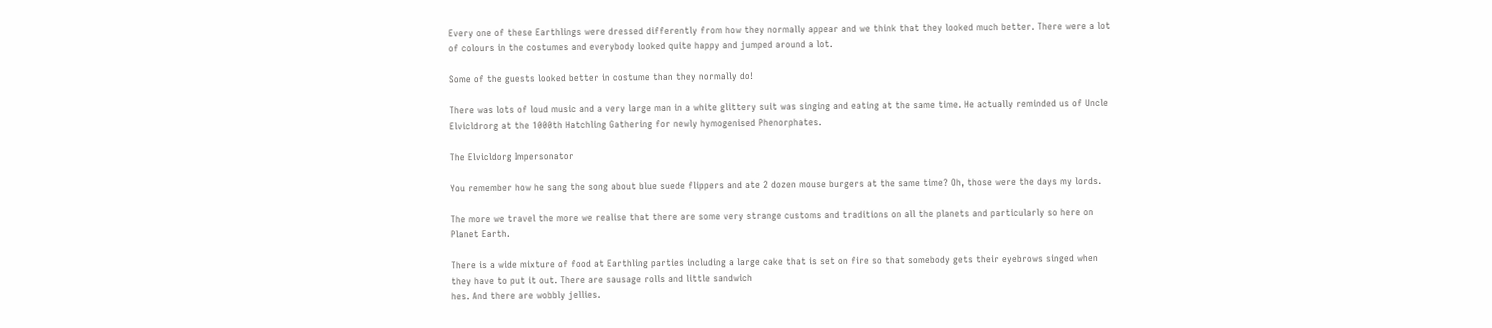Every one of these Earthlings were dressed differently from how they normally appear and we think that they looked much better. There were a lot of colours in the costumes and everybody looked quite happy and jumped around a lot.

Some of the guests looked better in costume than they normally do!

There was lots of loud music and a very large man in a white glittery suit was singing and eating at the same time. He actually reminded us of Uncle Elvicldrorg at the 1000th Hatchling Gathering for newly hymogenised Phenorphates.

The Elvicldorg Impersonator

You remember how he sang the song about blue suede flippers and ate 2 dozen mouse burgers at the same time? Oh, those were the days my lords.

The more we travel the more we realise that there are some very strange customs and traditions on all the planets and particularly so here on Planet Earth.

There is a wide mixture of food at Earthling parties including a large cake that is set on fire so that somebody gets their eyebrows singed when they have to put it out. There are sausage rolls and little sandwich
hes. And there are wobbly jellies.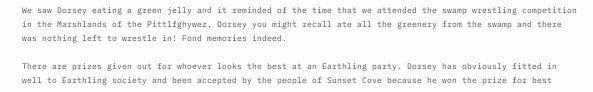We saw Dorsey eating a green jelly and it reminded of the time that we attended the swamp wrestling competition in the Marshlands of the Pittlfghywez. Dorsey you might recall ate all the greenery from the swamp and there was nothing left to wrestle in! Fond memories indeed.

There are prizes given out for whoever looks the best at an Earthling party. Dorsey has obviously fitted in well to Earthling society and been accepted by the people of Sunset Cove because he won the prize for best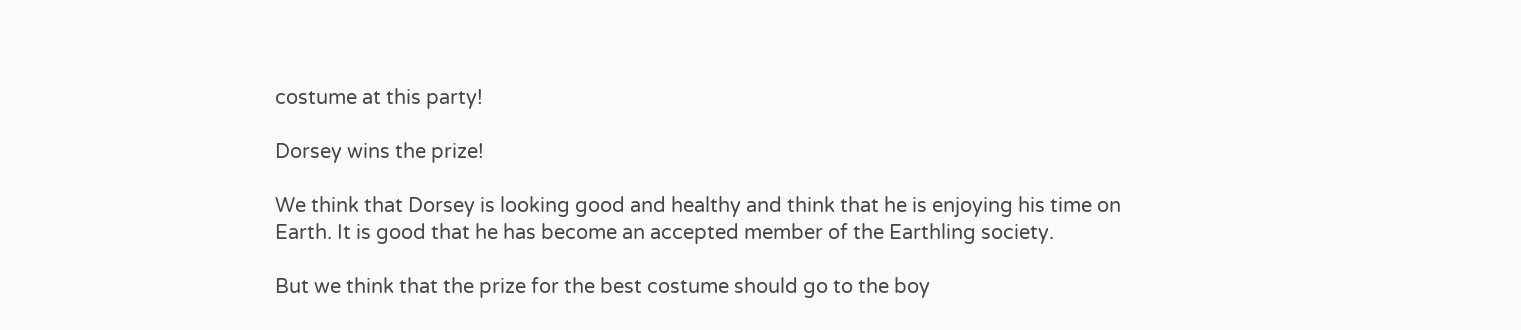costume at this party!

Dorsey wins the prize!

We think that Dorsey is looking good and healthy and think that he is enjoying his time on Earth. It is good that he has become an accepted member of the Earthling society.

But we think that the prize for the best costume should go to the boy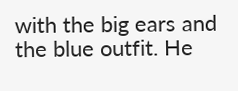with the big ears and the blue outfit. He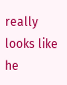really looks like he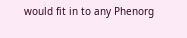would fit in to any Phenorg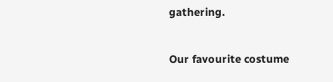gathering.

Our favourite costume